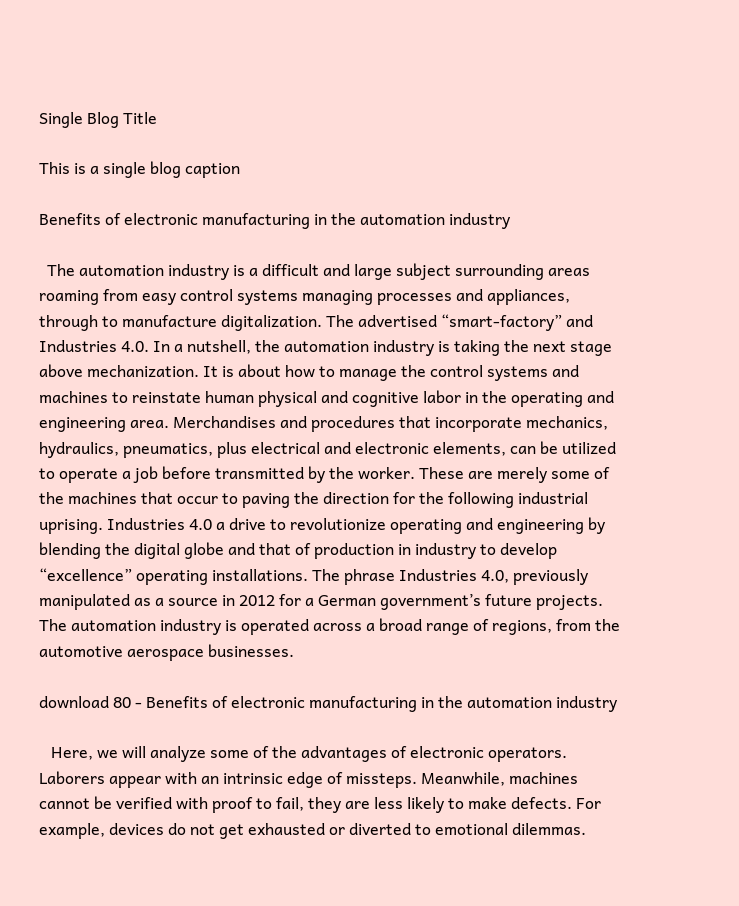Single Blog Title

This is a single blog caption

Benefits of electronic manufacturing in the automation industry

  The automation industry is a difficult and large subject surrounding areas roaming from easy control systems managing processes and appliances, through to manufacture digitalization. The advertised “smart-factory” and Industries 4.0. In a nutshell, the automation industry is taking the next stage above mechanization. It is about how to manage the control systems and machines to reinstate human physical and cognitive labor in the operating and engineering area. Merchandises and procedures that incorporate mechanics, hydraulics, pneumatics, plus electrical and electronic elements, can be utilized to operate a job before transmitted by the worker. These are merely some of the machines that occur to paving the direction for the following industrial uprising. Industries 4.0 a drive to revolutionize operating and engineering by blending the digital globe and that of production in industry to develop “excellence” operating installations. The phrase Industries 4.0, previously manipulated as a source in 2012 for a German government’s future projects. The automation industry is operated across a broad range of regions, from the automotive aerospace businesses.

download 80 - Benefits of electronic manufacturing in the automation industry

   Here, we will analyze some of the advantages of electronic operators. Laborers appear with an intrinsic edge of missteps. Meanwhile, machines cannot be verified with proof to fail, they are less likely to make defects. For example, devices do not get exhausted or diverted to emotional dilemmas.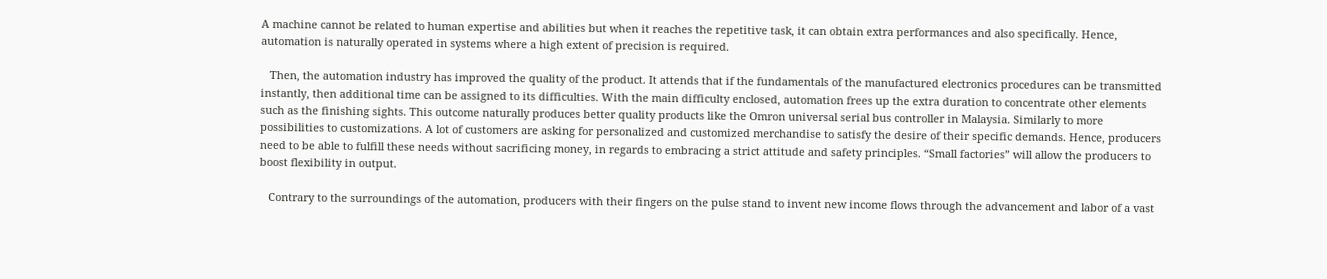A machine cannot be related to human expertise and abilities but when it reaches the repetitive task, it can obtain extra performances and also specifically. Hence, automation is naturally operated in systems where a high extent of precision is required.

   Then, the automation industry has improved the quality of the product. It attends that if the fundamentals of the manufactured electronics procedures can be transmitted instantly, then additional time can be assigned to its difficulties. With the main difficulty enclosed, automation frees up the extra duration to concentrate other elements such as the finishing sights. This outcome naturally produces better quality products like the Omron universal serial bus controller in Malaysia. Similarly to more possibilities to customizations. A lot of customers are asking for personalized and customized merchandise to satisfy the desire of their specific demands. Hence, producers need to be able to fulfill these needs without sacrificing money, in regards to embracing a strict attitude and safety principles. “Small factories” will allow the producers to boost flexibility in output.

   Contrary to the surroundings of the automation, producers with their fingers on the pulse stand to invent new income flows through the advancement and labor of a vast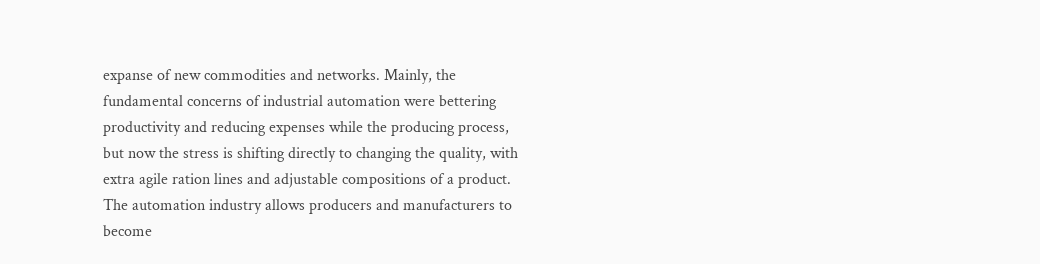expanse of new commodities and networks. Mainly, the fundamental concerns of industrial automation were bettering productivity and reducing expenses while the producing process, but now the stress is shifting directly to changing the quality, with extra agile ration lines and adjustable compositions of a product. The automation industry allows producers and manufacturers to become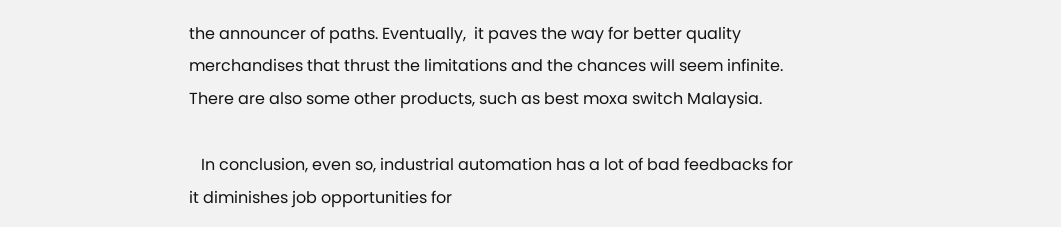the announcer of paths. Eventually,  it paves the way for better quality merchandises that thrust the limitations and the chances will seem infinite. There are also some other products, such as best moxa switch Malaysia.

   In conclusion, even so, industrial automation has a lot of bad feedbacks for it diminishes job opportunities for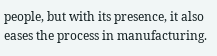people, but with its presence, it also eases the process in manufacturing.